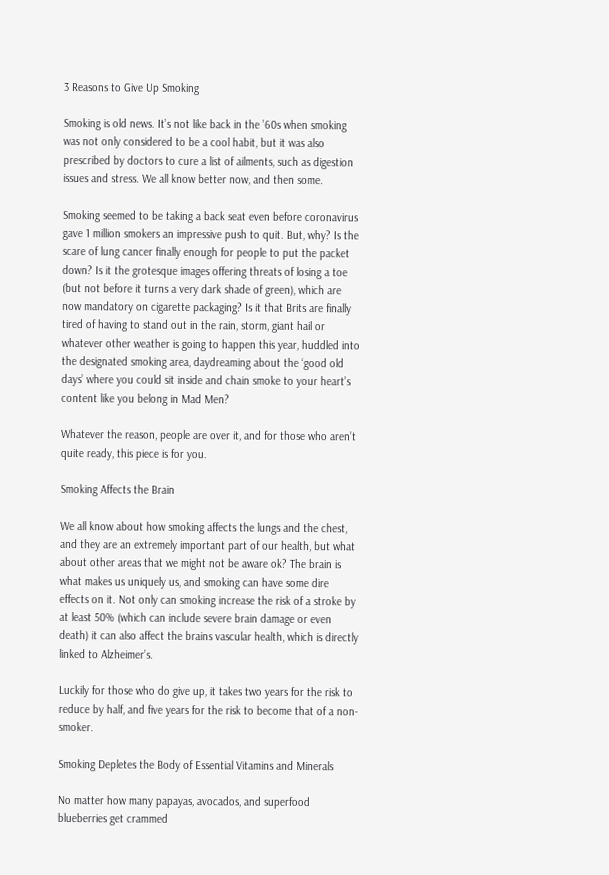3 Reasons to Give Up Smoking

Smoking is old news. It’s not like back in the ’60s when smoking was not only considered to be a cool habit, but it was also prescribed by doctors to cure a list of ailments, such as digestion issues and stress. We all know better now, and then some.

Smoking seemed to be taking a back seat even before coronavirus gave 1 million smokers an impressive push to quit. But, why? Is the scare of lung cancer finally enough for people to put the packet down? Is it the grotesque images offering threats of losing a toe (but not before it turns a very dark shade of green), which are now mandatory on cigarette packaging? Is it that Brits are finally tired of having to stand out in the rain, storm, giant hail or whatever other weather is going to happen this year, huddled into the designated smoking area, daydreaming about the ‘good old days’ where you could sit inside and chain smoke to your heart’s content like you belong in Mad Men?

Whatever the reason, people are over it, and for those who aren’t quite ready, this piece is for you.

Smoking Affects the Brain

We all know about how smoking affects the lungs and the chest, and they are an extremely important part of our health, but what about other areas that we might not be aware ok? The brain is what makes us uniquely us, and smoking can have some dire effects on it. Not only can smoking increase the risk of a stroke by at least 50% (which can include severe brain damage or even death) it can also affect the brains vascular health, which is directly linked to Alzheimer’s.

Luckily for those who do give up, it takes two years for the risk to reduce by half, and five years for the risk to become that of a non-smoker.

Smoking Depletes the Body of Essential Vitamins and Minerals

No matter how many papayas, avocados, and superfood blueberries get crammed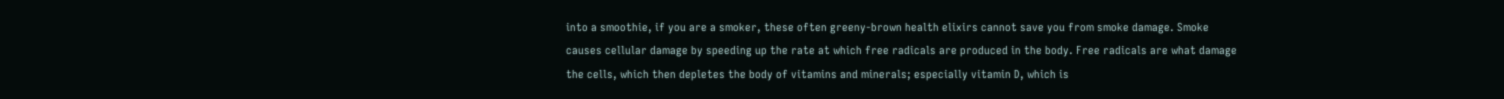into a smoothie, if you are a smoker, these often greeny-brown health elixirs cannot save you from smoke damage. Smoke causes cellular damage by speeding up the rate at which free radicals are produced in the body. Free radicals are what damage the cells, which then depletes the body of vitamins and minerals; especially vitamin D, which is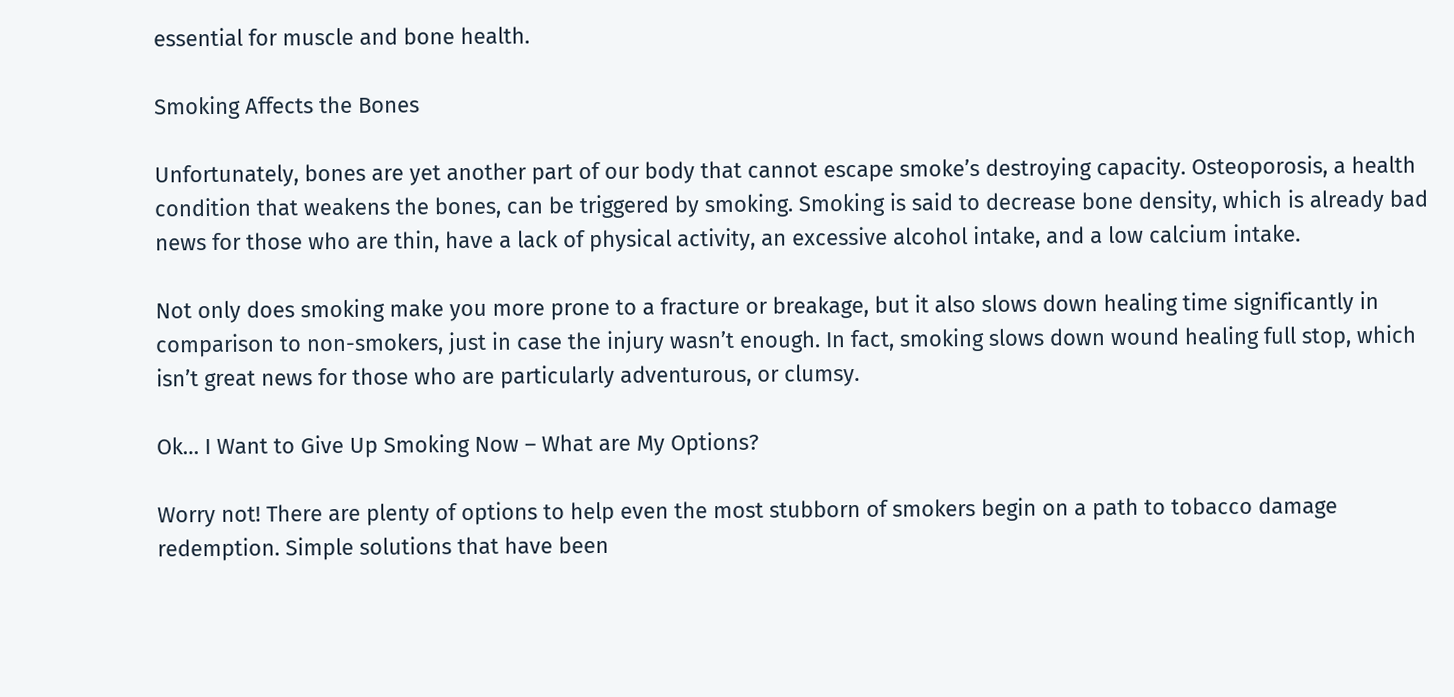essential for muscle and bone health.

Smoking Affects the Bones

Unfortunately, bones are yet another part of our body that cannot escape smoke’s destroying capacity. Osteoporosis, a health condition that weakens the bones, can be triggered by smoking. Smoking is said to decrease bone density, which is already bad news for those who are thin, have a lack of physical activity, an excessive alcohol intake, and a low calcium intake.

Not only does smoking make you more prone to a fracture or breakage, but it also slows down healing time significantly in comparison to non-smokers, just in case the injury wasn’t enough. In fact, smoking slows down wound healing full stop, which isn’t great news for those who are particularly adventurous, or clumsy.

Ok… I Want to Give Up Smoking Now – What are My Options?

Worry not! There are plenty of options to help even the most stubborn of smokers begin on a path to tobacco damage redemption. Simple solutions that have been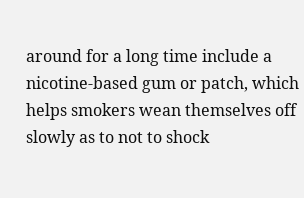around for a long time include a nicotine-based gum or patch, which helps smokers wean themselves off slowly as to not to shock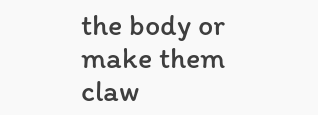the body or make them claw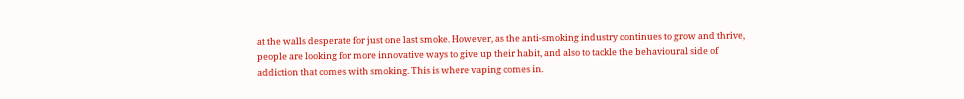at the walls desperate for just one last smoke. However, as the anti-smoking industry continues to grow and thrive, people are looking for more innovative ways to give up their habit, and also to tackle the behavioural side of addiction that comes with smoking. This is where vaping comes in.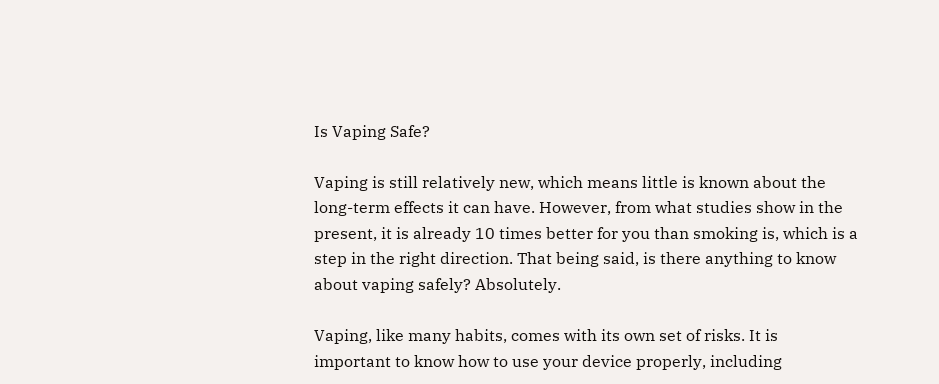Is Vaping Safe?

Vaping is still relatively new, which means little is known about the long-term effects it can have. However, from what studies show in the present, it is already 10 times better for you than smoking is, which is a step in the right direction. That being said, is there anything to know about vaping safely? Absolutely.

Vaping, like many habits, comes with its own set of risks. It is important to know how to use your device properly, including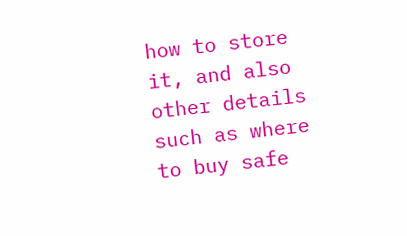how to store it, and also other details such as where to buy safe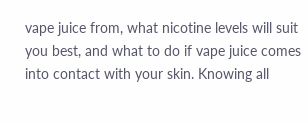vape juice from, what nicotine levels will suit you best, and what to do if vape juice comes into contact with your skin. Knowing all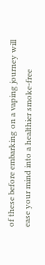of these before embarking on a vaping journey will ease your mind into a healthier smoke-free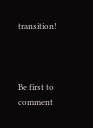transition!



Be first to comment